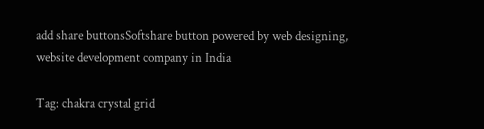add share buttonsSoftshare button powered by web designing, website development company in India

Tag: chakra crystal grid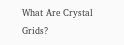What Are Crystal Grids?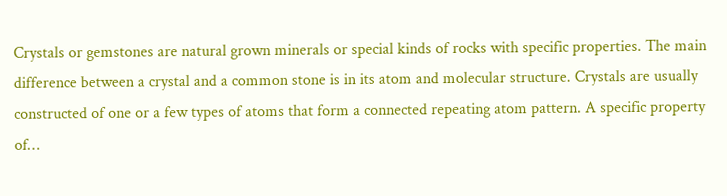Crystals or gemstones are natural grown minerals or special kinds of rocks with specific properties. The main difference between a crystal and a common stone is in its atom and molecular structure. Crystals are usually constructed of one or a few types of atoms that form a connected repeating atom pattern. A specific property of…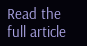Read the full article